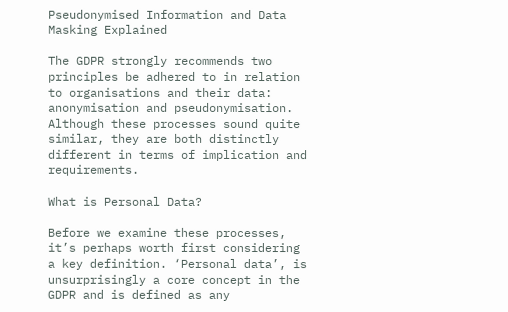Pseudonymised Information and Data Masking Explained

The GDPR strongly recommends two principles be adhered to in relation to organisations and their data: anonymisation and pseudonymisation. Although these processes sound quite similar, they are both distinctly different in terms of implication and requirements.

What is Personal Data?

Before we examine these processes, it’s perhaps worth first considering a key definition. ‘Personal data’, is unsurprisingly a core concept in the GDPR and is defined as any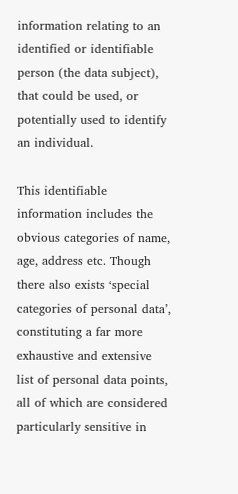information relating to an identified or identifiable person (the data subject), that could be used, or potentially used to identify an individual.

This identifiable information includes the obvious categories of name, age, address etc. Though there also exists ‘special categories of personal data’, constituting a far more exhaustive and extensive list of personal data points, all of which are considered particularly sensitive in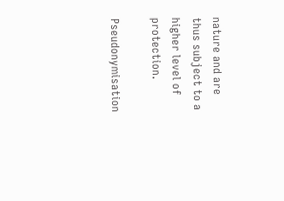nature and are thus subject to a higher level of protection.

Pseudonymisation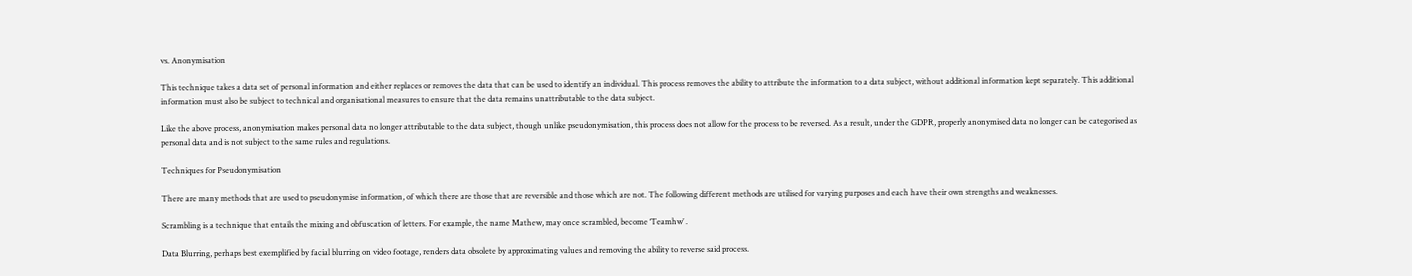vs. Anonymisation

This technique takes a data set of personal information and either replaces or removes the data that can be used to identify an individual. This process removes the ability to attribute the information to a data subject, without additional information kept separately. This additional information must also be subject to technical and organisational measures to ensure that the data remains unattributable to the data subject.

Like the above process, anonymisation makes personal data no longer attributable to the data subject, though unlike pseudonymisation, this process does not allow for the process to be reversed. As a result, under the GDPR, properly anonymised data no longer can be categorised as personal data and is not subject to the same rules and regulations.

Techniques for Pseudonymisation

There are many methods that are used to pseudonymise information, of which there are those that are reversible and those which are not. The following different methods are utilised for varying purposes and each have their own strengths and weaknesses.

Scrambling is a technique that entails the mixing and obfuscation of letters. For example, the name Mathew, may once scrambled, become ‘Teamhw’ .

Data Blurring, perhaps best exemplified by facial blurring on video footage, renders data obsolete by approximating values and removing the ability to reverse said process.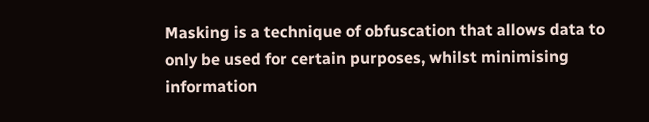Masking is a technique of obfuscation that allows data to only be used for certain purposes, whilst minimising information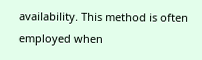availability. This method is often employed when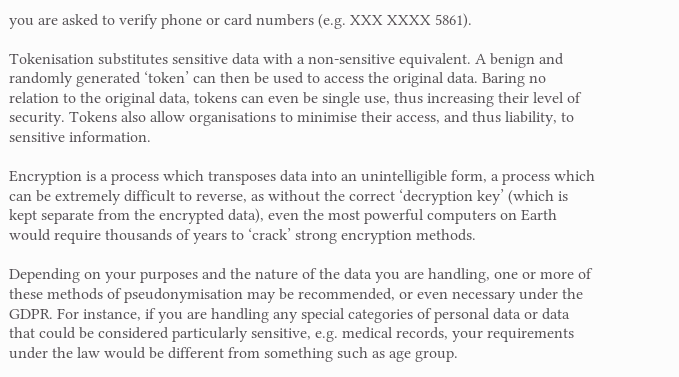you are asked to verify phone or card numbers (e.g. XXX XXXX 5861).

Tokenisation substitutes sensitive data with a non-sensitive equivalent. A benign and randomly generated ‘token’ can then be used to access the original data. Baring no relation to the original data, tokens can even be single use, thus increasing their level of security. Tokens also allow organisations to minimise their access, and thus liability, to sensitive information.

Encryption is a process which transposes data into an unintelligible form, a process which can be extremely difficult to reverse, as without the correct ‘decryption key’ (which is kept separate from the encrypted data), even the most powerful computers on Earth would require thousands of years to ‘crack’ strong encryption methods.

Depending on your purposes and the nature of the data you are handling, one or more of these methods of pseudonymisation may be recommended, or even necessary under the GDPR. For instance, if you are handling any special categories of personal data or data that could be considered particularly sensitive, e.g. medical records, your requirements under the law would be different from something such as age group.